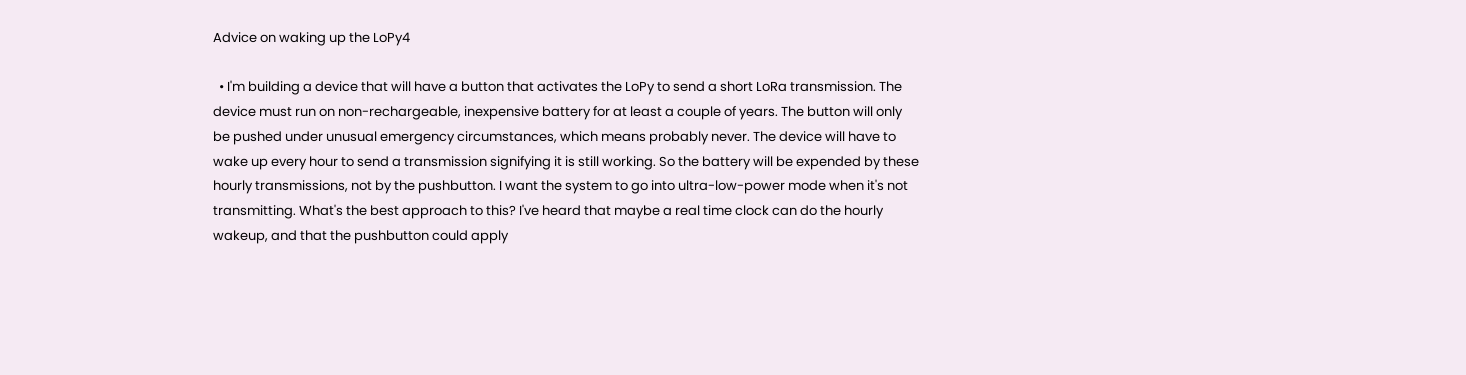Advice on waking up the LoPy4

  • I'm building a device that will have a button that activates the LoPy to send a short LoRa transmission. The device must run on non-rechargeable, inexpensive battery for at least a couple of years. The button will only be pushed under unusual emergency circumstances, which means probably never. The device will have to wake up every hour to send a transmission signifying it is still working. So the battery will be expended by these hourly transmissions, not by the pushbutton. I want the system to go into ultra-low-power mode when it's not transmitting. What's the best approach to this? I've heard that maybe a real time clock can do the hourly wakeup, and that the pushbutton could apply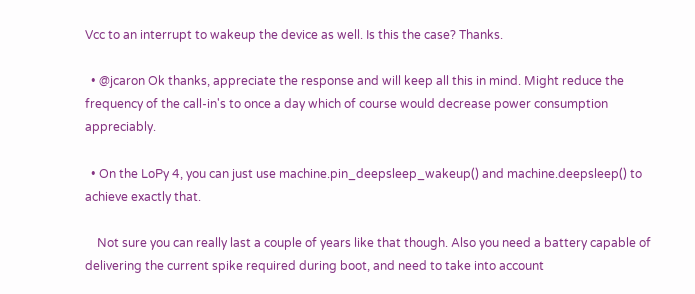Vcc to an interrupt to wakeup the device as well. Is this the case? Thanks.

  • @jcaron Ok thanks, appreciate the response and will keep all this in mind. Might reduce the frequency of the call-in's to once a day which of course would decrease power consumption appreciably.

  • On the LoPy 4, you can just use machine.pin_deepsleep_wakeup() and machine.deepsleep() to achieve exactly that.

    Not sure you can really last a couple of years like that though. Also you need a battery capable of delivering the current spike required during boot, and need to take into account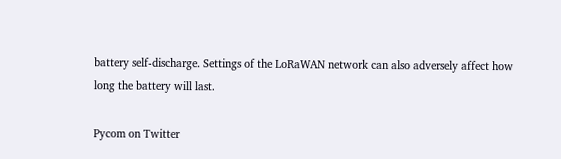battery self-discharge. Settings of the LoRaWAN network can also adversely affect how long the battery will last.

Pycom on Twitter